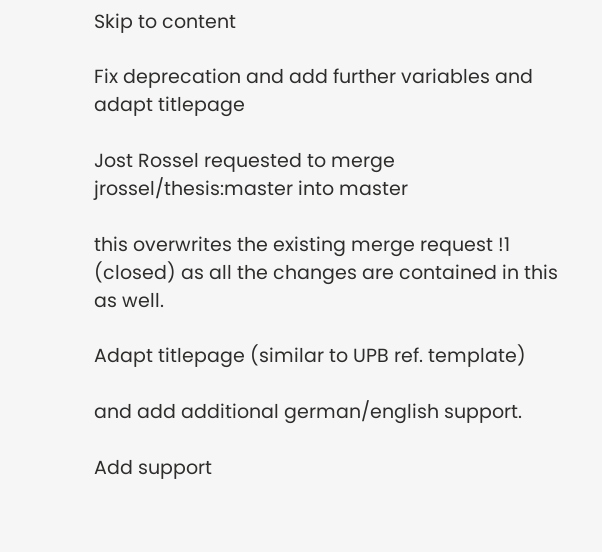Skip to content

Fix deprecation and add further variables and adapt titlepage

Jost Rossel requested to merge jrossel/thesis:master into master

this overwrites the existing merge request !1 (closed) as all the changes are contained in this as well.

Adapt titlepage (similar to UPB ref. template)

and add additional german/english support.

Add support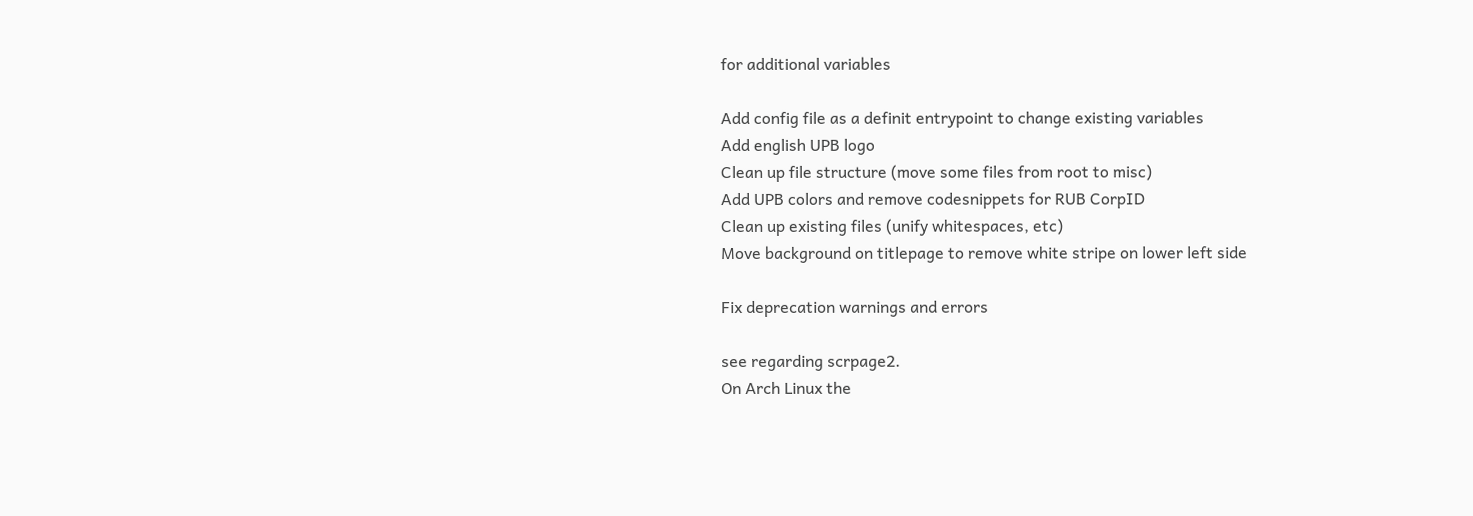for additional variables

Add config file as a definit entrypoint to change existing variables
Add english UPB logo
Clean up file structure (move some files from root to misc)
Add UPB colors and remove codesnippets for RUB CorpID
Clean up existing files (unify whitespaces, etc)
Move background on titlepage to remove white stripe on lower left side

Fix deprecation warnings and errors

see regarding scrpage2.
On Arch Linux the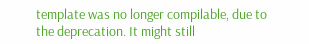template was no longer compilable, due to the deprecation. It might still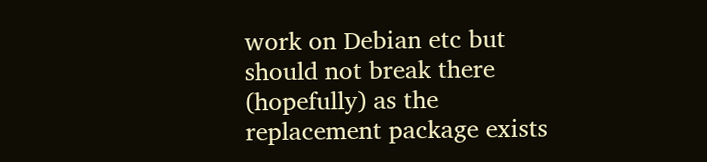work on Debian etc but should not break there (hopefully) as the replacement package exists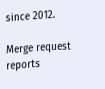since 2012.

Merge request reports